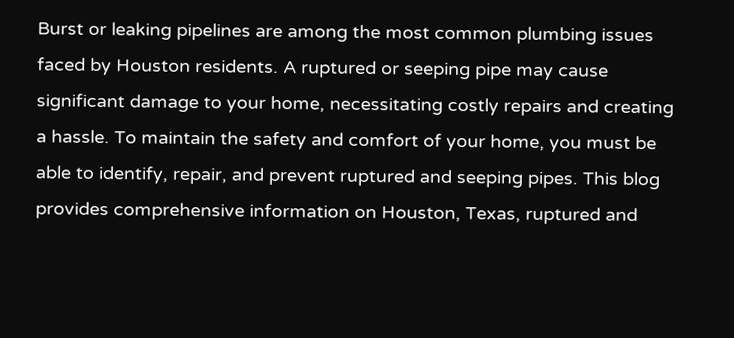Burst or leaking pipelines are among the most common plumbing issues faced by Houston residents. A ruptured or seeping pipe may cause significant damage to your home, necessitating costly repairs and creating a hassle. To maintain the safety and comfort of your home, you must be able to identify, repair, and prevent ruptured and seeping pipes. This blog provides comprehensive information on Houston, Texas, ruptured and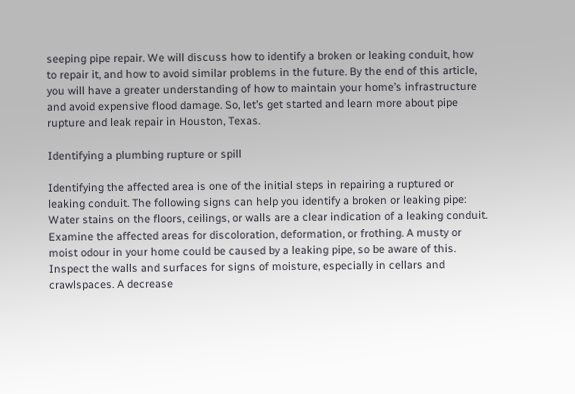seeping pipe repair. We will discuss how to identify a broken or leaking conduit, how to repair it, and how to avoid similar problems in the future. By the end of this article, you will have a greater understanding of how to maintain your home’s infrastructure and avoid expensive flood damage. So, let’s get started and learn more about pipe rupture and leak repair in Houston, Texas.

Identifying a plumbing rupture or spill

Identifying the affected area is one of the initial steps in repairing a ruptured or leaking conduit. The following signs can help you identify a broken or leaking pipe: Water stains on the floors, ceilings, or walls are a clear indication of a leaking conduit. Examine the affected areas for discoloration, deformation, or frothing. A musty or moist odour in your home could be caused by a leaking pipe, so be aware of this. Inspect the walls and surfaces for signs of moisture, especially in cellars and crawlspaces. A decrease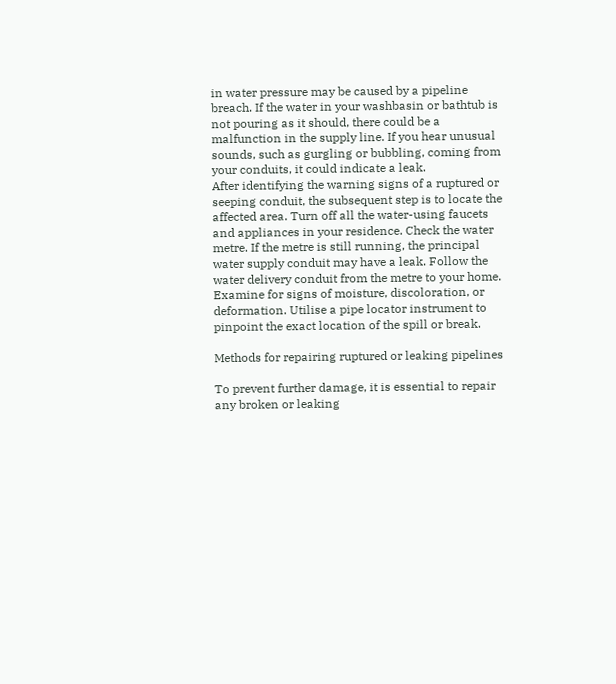in water pressure may be caused by a pipeline breach. If the water in your washbasin or bathtub is not pouring as it should, there could be a malfunction in the supply line. If you hear unusual sounds, such as gurgling or bubbling, coming from your conduits, it could indicate a leak.
After identifying the warning signs of a ruptured or seeping conduit, the subsequent step is to locate the affected area. Turn off all the water-using faucets and appliances in your residence. Check the water metre. If the metre is still running, the principal water supply conduit may have a leak. Follow the water delivery conduit from the metre to your home. Examine for signs of moisture, discoloration, or deformation. Utilise a pipe locator instrument to pinpoint the exact location of the spill or break.

Methods for repairing ruptured or leaking pipelines

To prevent further damage, it is essential to repair any broken or leaking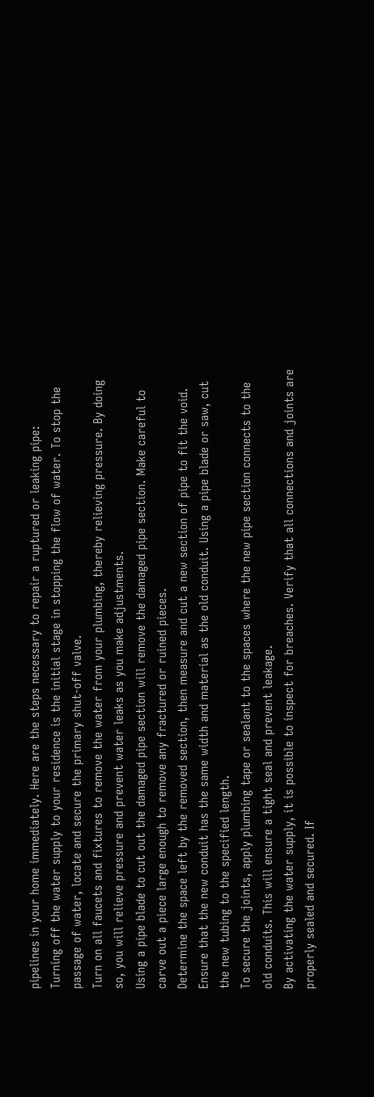pipelines in your home immediately. Here are the steps necessary to repair a ruptured or leaking pipe:
Turning off the water supply to your residence is the initial stage in stopping the flow of water. To stop the passage of water, locate and secure the primary shut-off valve.
Turn on all faucets and fixtures to remove the water from your plumbing, thereby relieving pressure. By doing so, you will relieve pressure and prevent water leaks as you make adjustments.
Using a pipe blade to cut out the damaged pipe section will remove the damaged pipe section. Make careful to carve out a piece large enough to remove any fractured or ruined pieces.
Determine the space left by the removed section, then measure and cut a new section of pipe to fit the void. Ensure that the new conduit has the same width and material as the old conduit. Using a pipe blade or saw, cut the new tubing to the specified length.
To secure the joints, apply plumbing tape or sealant to the spaces where the new pipe section connects to the old conduits. This will ensure a tight seal and prevent leakage.
By activating the water supply, it is possible to inspect for breaches. Verify that all connections and joints are properly sealed and secured. If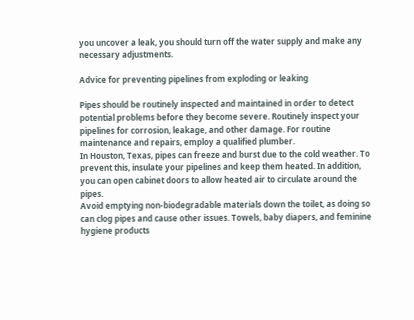you uncover a leak, you should turn off the water supply and make any necessary adjustments.

Advice for preventing pipelines from exploding or leaking

Pipes should be routinely inspected and maintained in order to detect potential problems before they become severe. Routinely inspect your pipelines for corrosion, leakage, and other damage. For routine maintenance and repairs, employ a qualified plumber.
In Houston, Texas, pipes can freeze and burst due to the cold weather. To prevent this, insulate your pipelines and keep them heated. In addition, you can open cabinet doors to allow heated air to circulate around the pipes.
Avoid emptying non-biodegradable materials down the toilet, as doing so can clog pipes and cause other issues. Towels, baby diapers, and feminine hygiene products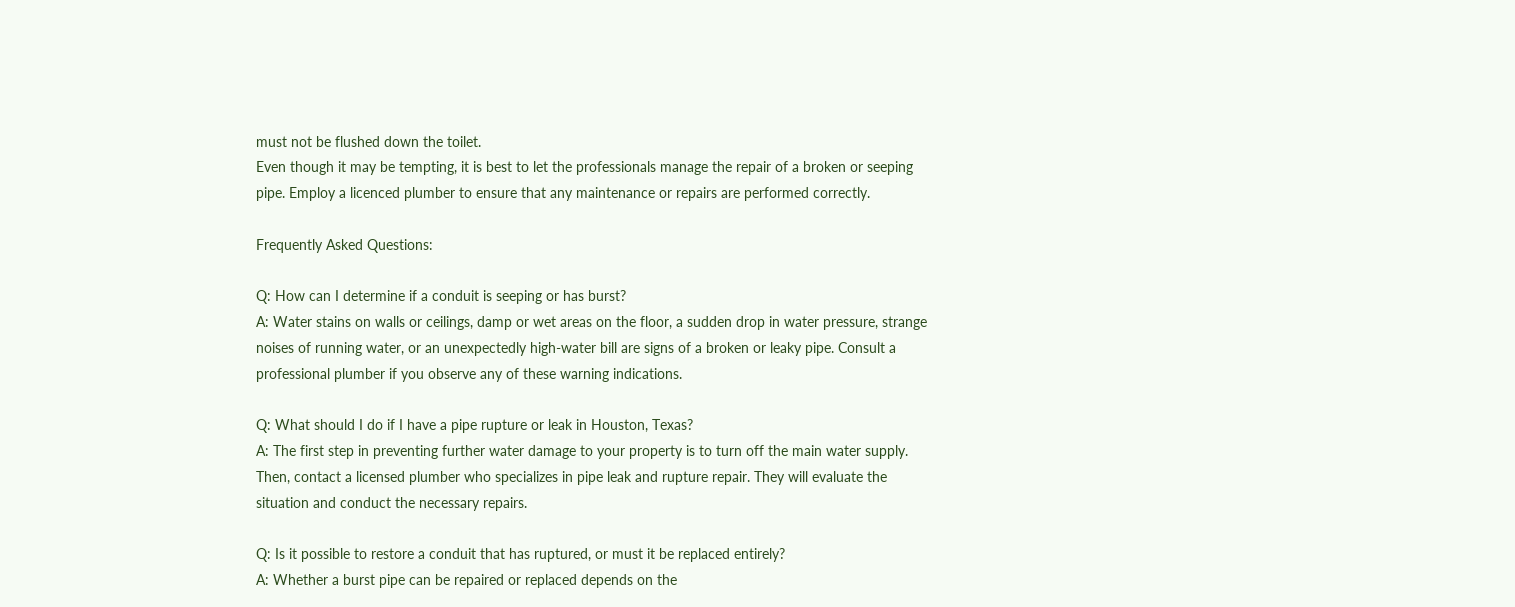must not be flushed down the toilet.
Even though it may be tempting, it is best to let the professionals manage the repair of a broken or seeping pipe. Employ a licenced plumber to ensure that any maintenance or repairs are performed correctly.

Frequently Asked Questions:

Q: How can I determine if a conduit is seeping or has burst?
A: Water stains on walls or ceilings, damp or wet areas on the floor, a sudden drop in water pressure, strange noises of running water, or an unexpectedly high-water bill are signs of a broken or leaky pipe. Consult a professional plumber if you observe any of these warning indications.

Q: What should I do if I have a pipe rupture or leak in Houston, Texas?
A: The first step in preventing further water damage to your property is to turn off the main water supply. Then, contact a licensed plumber who specializes in pipe leak and rupture repair. They will evaluate the situation and conduct the necessary repairs.

Q: Is it possible to restore a conduit that has ruptured, or must it be replaced entirely?
A: Whether a burst pipe can be repaired or replaced depends on the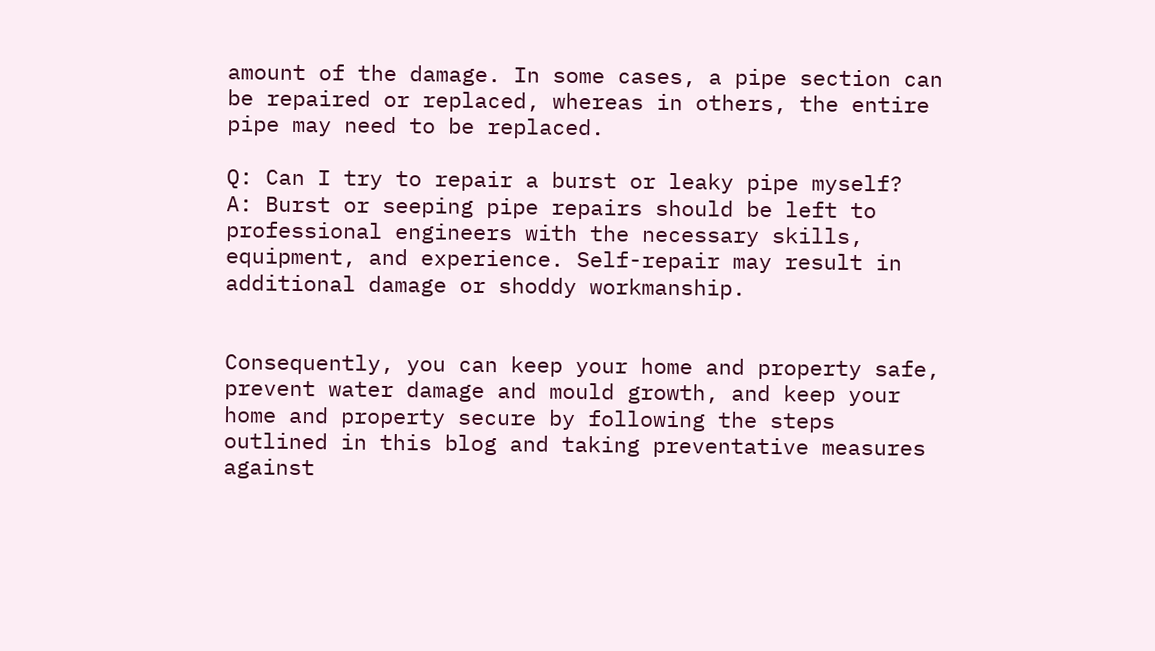amount of the damage. In some cases, a pipe section can be repaired or replaced, whereas in others, the entire pipe may need to be replaced.

Q: Can I try to repair a burst or leaky pipe myself?
A: Burst or seeping pipe repairs should be left to professional engineers with the necessary skills, equipment, and experience. Self-repair may result in additional damage or shoddy workmanship.


Consequently, you can keep your home and property safe, prevent water damage and mould growth, and keep your home and property secure by following the steps outlined in this blog and taking preventative measures against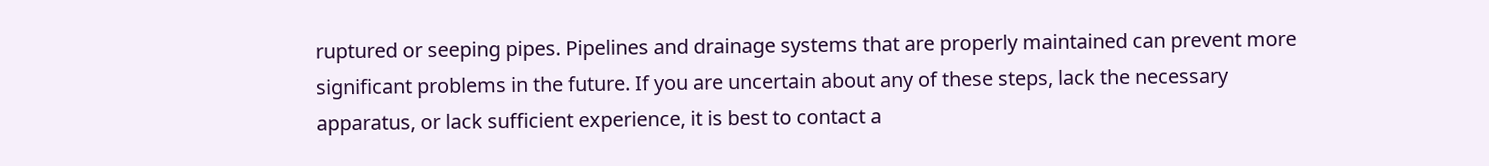ruptured or seeping pipes. Pipelines and drainage systems that are properly maintained can prevent more significant problems in the future. If you are uncertain about any of these steps, lack the necessary apparatus, or lack sufficient experience, it is best to contact a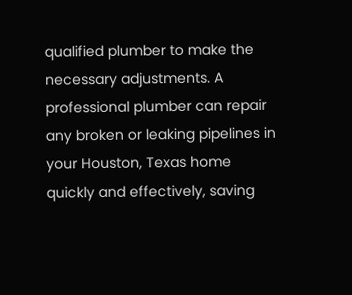qualified plumber to make the necessary adjustments. A professional plumber can repair any broken or leaking pipelines in your Houston, Texas home quickly and effectively, saving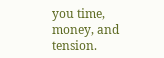you time, money, and tension.